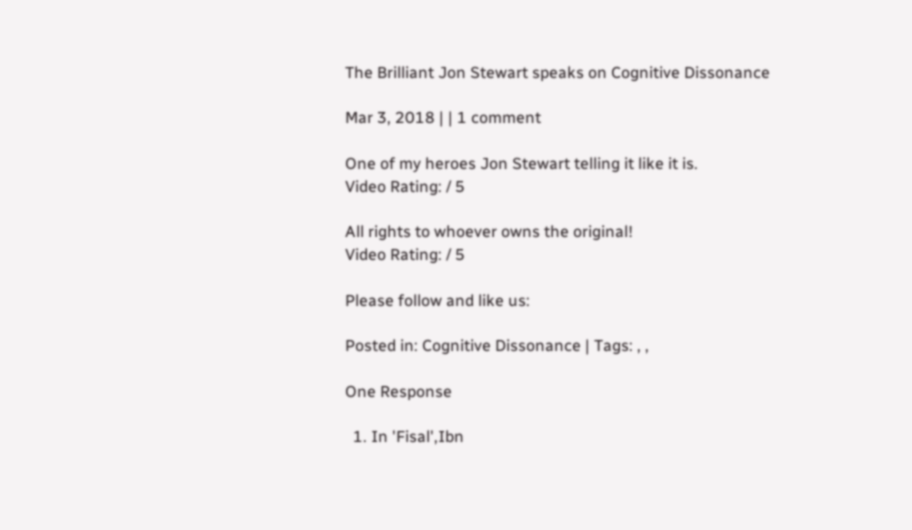The Brilliant Jon Stewart speaks on Cognitive Dissonance

Mar 3, 2018 | | 1 comment

One of my heroes Jon Stewart telling it like it is.
Video Rating: / 5

All rights to whoever owns the original!
Video Rating: / 5

Please follow and like us:

Posted in: Cognitive Dissonance | Tags: , ,

One Response

  1. In 'Fisal',Ibn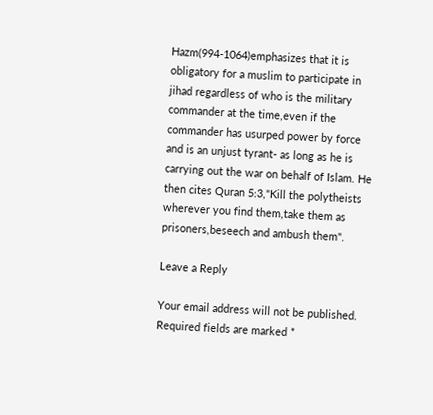Hazm(994-1064)emphasizes that it is obligatory for a muslim to participate in jihad regardless of who is the military commander at the time,even if the commander has usurped power by force and is an unjust tyrant- as long as he is carrying out the war on behalf of Islam. He then cites Quran 5:3,"Kill the polytheists wherever you find them,take them as prisoners,beseech and ambush them".

Leave a Reply

Your email address will not be published. Required fields are marked *